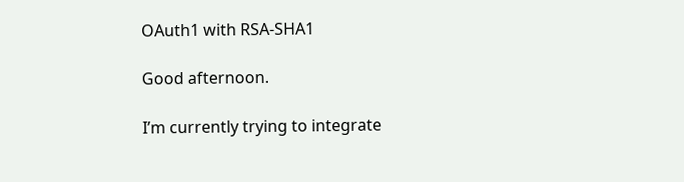OAuth1 with RSA-SHA1

Good afternoon.

I’m currently trying to integrate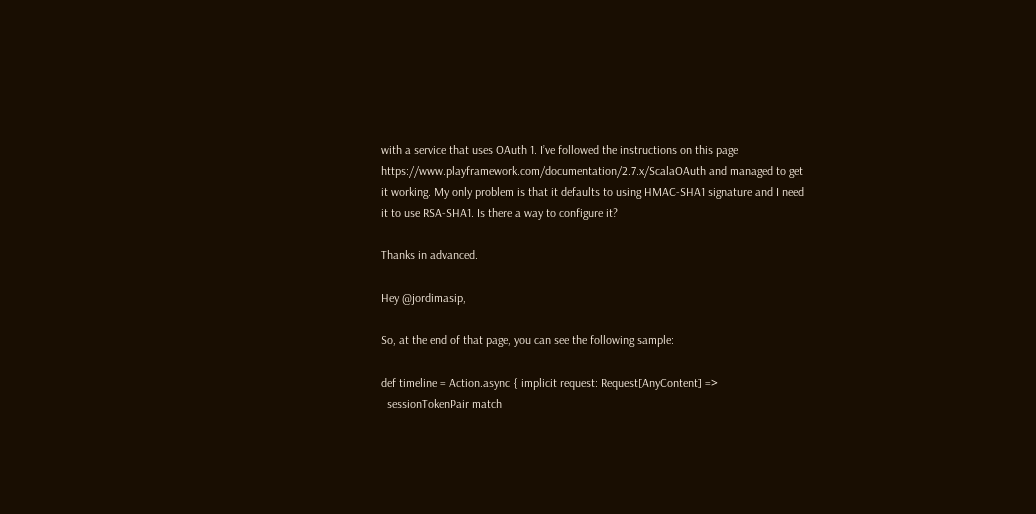with a service that uses OAuth 1. I’ve followed the instructions on this page https://www.playframework.com/documentation/2.7.x/ScalaOAuth and managed to get it working. My only problem is that it defaults to using HMAC-SHA1 signature and I need it to use RSA-SHA1. Is there a way to configure it?

Thanks in advanced.

Hey @jordimasip,

So, at the end of that page, you can see the following sample:

def timeline = Action.async { implicit request: Request[AnyContent] =>
  sessionTokenPair match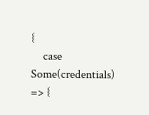{
    case Some(credentials) => {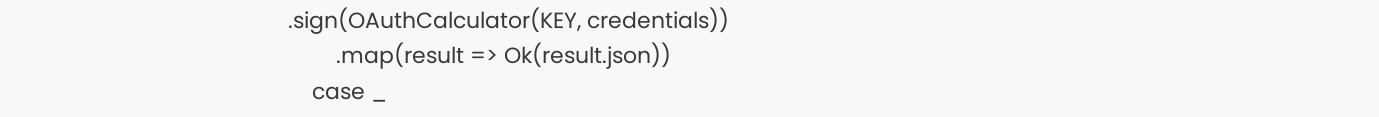.sign(OAuthCalculator(KEY, credentials))
        .map(result => Ok(result.json))
    case _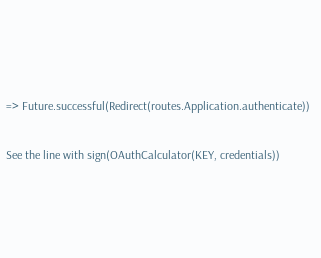=> Future.successful(Redirect(routes.Application.authenticate))

See the line with sign(OAuthCalculator(KEY, credentials))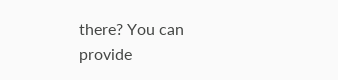there? You can provide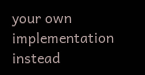your own implementation instead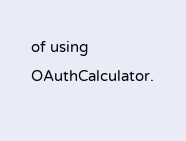of using OAuthCalculator.